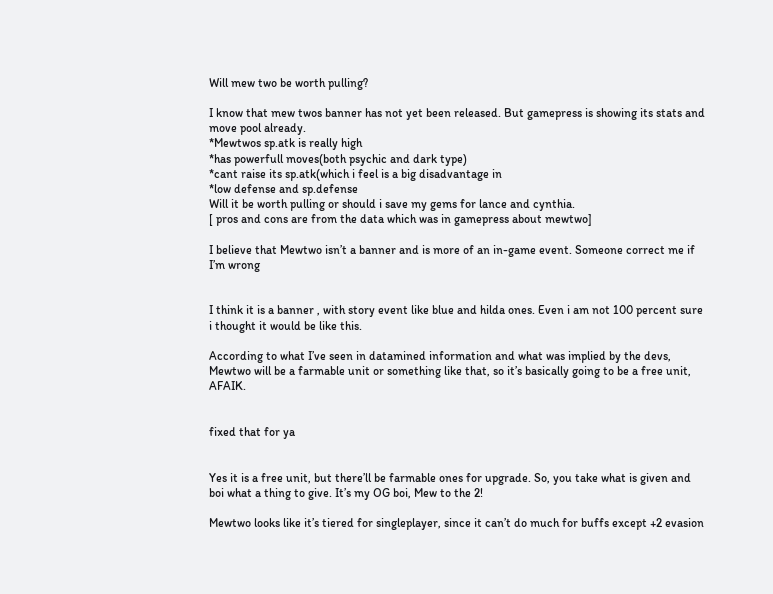Will mew two be worth pulling?

I know that mew twos banner has not yet been released. But gamepress is showing its stats and move pool already.
*Mewtwos sp.atk is really high
*has powerfull moves(both psychic and dark type)
*cant raise its sp.atk(which i feel is a big disadvantage in
*low defense and sp.defense
Will it be worth pulling or should i save my gems for lance and cynthia.
[ pros and cons are from the data which was in gamepress about mewtwo]

I believe that Mewtwo isn’t a banner and is more of an in-game event. Someone correct me if I’m wrong


I think it is a banner , with story event like blue and hilda ones. Even i am not 100 percent sure i thought it would be like this.

According to what I’ve seen in datamined information and what was implied by the devs, Mewtwo will be a farmable unit or something like that, so it’s basically going to be a free unit, AFAIK.


fixed that for ya


Yes it is a free unit, but there’ll be farmable ones for upgrade. So, you take what is given and boi what a thing to give. It’s my OG boi, Mew to the 2!

Mewtwo looks like it’s tiered for singleplayer, since it can’t do much for buffs except +2 evasion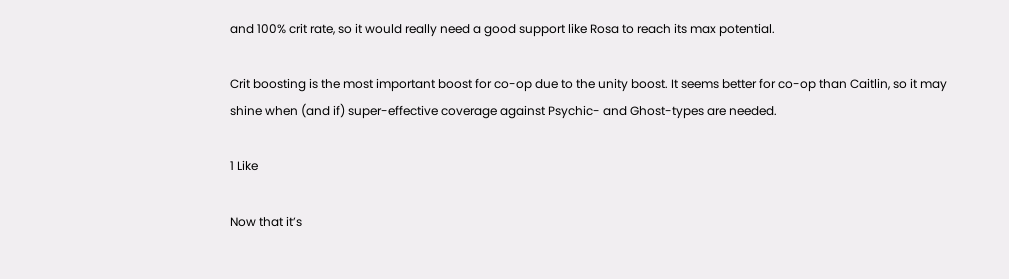and 100% crit rate, so it would really need a good support like Rosa to reach its max potential.

Crit boosting is the most important boost for co-op due to the unity boost. It seems better for co-op than Caitlin, so it may shine when (and if) super-effective coverage against Psychic- and Ghost-types are needed.

1 Like

Now that it’s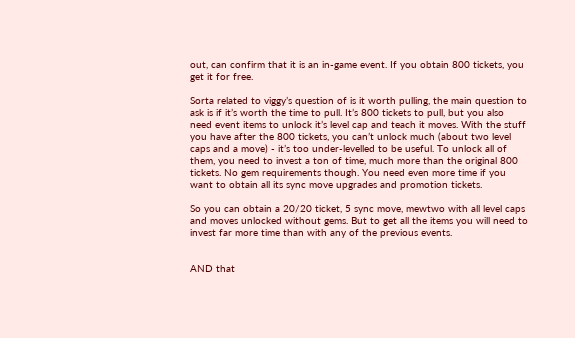out, can confirm that it is an in-game event. If you obtain 800 tickets, you get it for free.

Sorta related to viggy’s question of is it worth pulling, the main question to ask is if it’s worth the time to pull. It’s 800 tickets to pull, but you also need event items to unlock it’s level cap and teach it moves. With the stuff you have after the 800 tickets, you can’t unlock much (about two level caps and a move) - it’s too under-levelled to be useful. To unlock all of them, you need to invest a ton of time, much more than the original 800 tickets. No gem requirements though. You need even more time if you want to obtain all its sync move upgrades and promotion tickets.

So you can obtain a 20/20 ticket, 5 sync move, mewtwo with all level caps and moves unlocked without gems. But to get all the items you will need to invest far more time than with any of the previous events.


AND that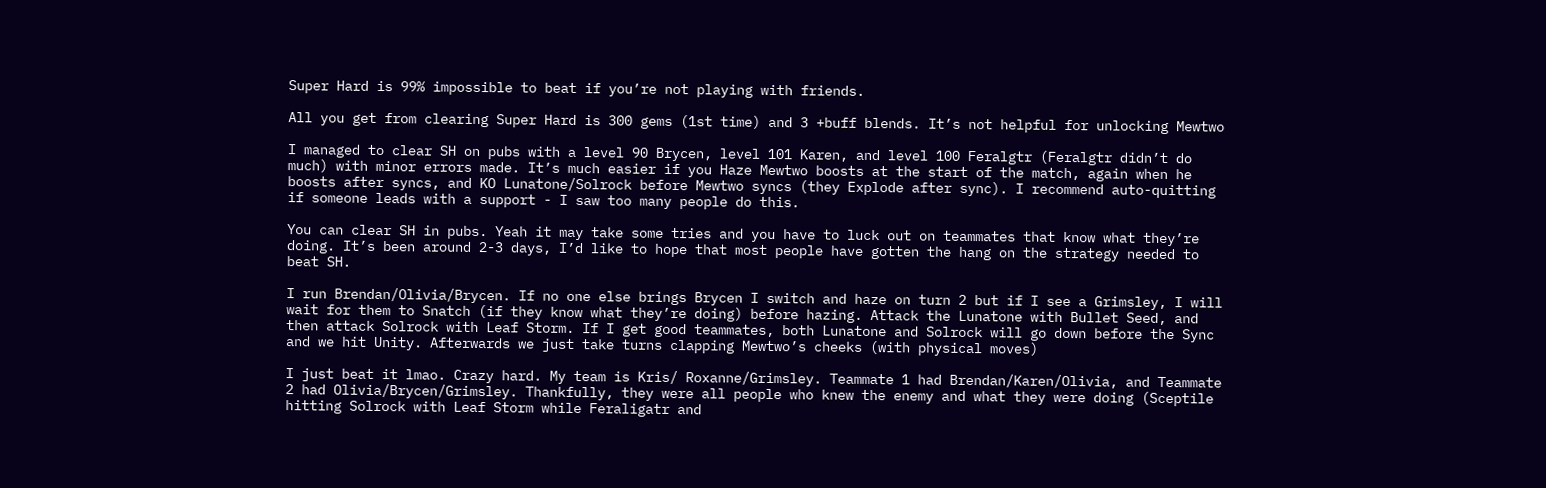Super Hard is 99% impossible to beat if you’re not playing with friends.

All you get from clearing Super Hard is 300 gems (1st time) and 3 +buff blends. It’s not helpful for unlocking Mewtwo

I managed to clear SH on pubs with a level 90 Brycen, level 101 Karen, and level 100 Feralgtr (Feralgtr didn’t do much) with minor errors made. It’s much easier if you Haze Mewtwo boosts at the start of the match, again when he boosts after syncs, and KO Lunatone/Solrock before Mewtwo syncs (they Explode after sync). I recommend auto-quitting if someone leads with a support - I saw too many people do this.

You can clear SH in pubs. Yeah it may take some tries and you have to luck out on teammates that know what they’re doing. It’s been around 2-3 days, I’d like to hope that most people have gotten the hang on the strategy needed to beat SH.

I run Brendan/Olivia/Brycen. If no one else brings Brycen I switch and haze on turn 2 but if I see a Grimsley, I will wait for them to Snatch (if they know what they’re doing) before hazing. Attack the Lunatone with Bullet Seed, and then attack Solrock with Leaf Storm. If I get good teammates, both Lunatone and Solrock will go down before the Sync and we hit Unity. Afterwards we just take turns clapping Mewtwo’s cheeks (with physical moves)

I just beat it lmao. Crazy hard. My team is Kris/ Roxanne/Grimsley. Teammate 1 had Brendan/Karen/Olivia, and Teammate 2 had Olivia/Brycen/Grimsley. Thankfully, they were all people who knew the enemy and what they were doing (Sceptile hitting Solrock with Leaf Storm while Feraligatr and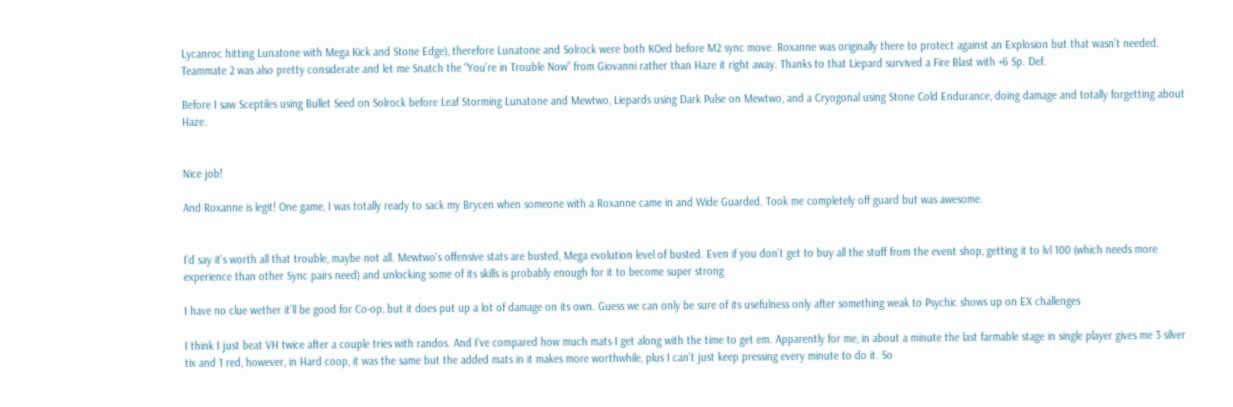Lycanroc hitting Lunatone with Mega Kick and Stone Edge), therefore Lunatone and Solrock were both KOed before M2 sync move. Roxanne was originally there to protect against an Explosion but that wasn’t needed. Teammate 2 was also pretty considerate and let me Snatch the “You’re in Trouble Now” from Giovanni rather than Haze it right away. Thanks to that Liepard survived a Fire Blast with +6 Sp. Def.

Before I saw Sceptiles using Bullet Seed on Solrock before Leaf Storming Lunatone and Mewtwo, Liepards using Dark Pulse on Mewtwo, and a Cryogonal using Stone Cold Endurance, doing damage and totally forgetting about Haze.


Nice job!

And Roxanne is legit! One game, I was totally ready to sack my Brycen when someone with a Roxanne came in and Wide Guarded. Took me completely off guard but was awesome.


I’d say it’s worth all that trouble, maybe not all. Mewtwo’s offensive stats are busted, Mega evolution level of busted. Even if you don’t get to buy all the stuff from the event shop, getting it to lvl 100 (which needs more experience than other Sync pairs need) and unlocking some of its skills is probably enough for it to become super strong

I have no clue wether it’ll be good for Co-op, but it does put up a lot of damage on its own. Guess we can only be sure of its usefulness only after something weak to Psychic shows up on EX challenges

I think I just beat VH twice after a couple tries with randos. And I’ve compared how much mats I get along with the time to get em. Apparently for me, in about a minute the last farmable stage in single player gives me 3 silver tix and 1 red, however, in Hard coop, it was the same but the added mats in it makes more worthwhile, plus I can’t just keep pressing every minute to do it. So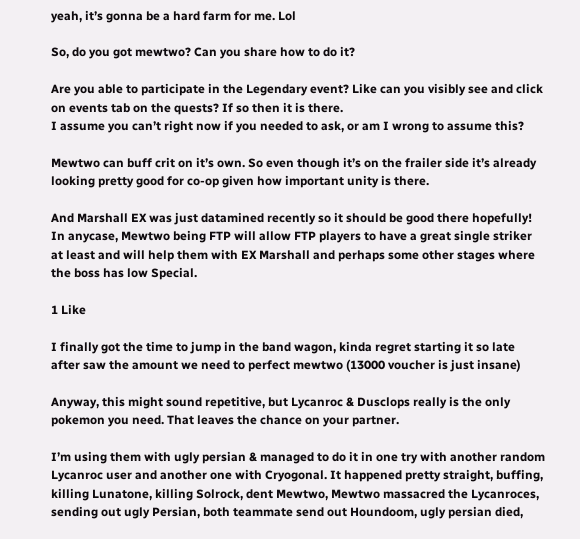yeah, it’s gonna be a hard farm for me. Lol

So, do you got mewtwo? Can you share how to do it?

Are you able to participate in the Legendary event? Like can you visibly see and click on events tab on the quests? If so then it is there.
I assume you can’t right now if you needed to ask, or am I wrong to assume this?

Mewtwo can buff crit on it’s own. So even though it’s on the frailer side it’s already looking pretty good for co-op given how important unity is there.

And Marshall EX was just datamined recently so it should be good there hopefully! In anycase, Mewtwo being FTP will allow FTP players to have a great single striker at least and will help them with EX Marshall and perhaps some other stages where the boss has low Special.

1 Like

I finally got the time to jump in the band wagon, kinda regret starting it so late after saw the amount we need to perfect mewtwo (13000 voucher is just insane)

Anyway, this might sound repetitive, but Lycanroc & Dusclops really is the only pokemon you need. That leaves the chance on your partner.

I’m using them with ugly persian & managed to do it in one try with another random Lycanroc user and another one with Cryogonal. It happened pretty straight, buffing, killing Lunatone, killing Solrock, dent Mewtwo, Mewtwo massacred the Lycanroces, sending out ugly Persian, both teammate send out Houndoom, ugly persian died,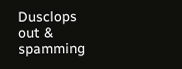Dusclops out & spamming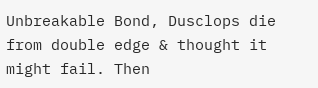Unbreakable Bond, Dusclops die from double edge & thought it might fail. Then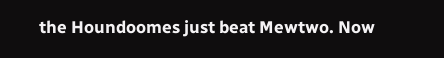the Houndoomes just beat Mewtwo. Now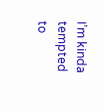I’m kinda tempted to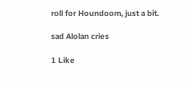roll for Houndoom, just a bit.

sad Alolan cries

1 Like